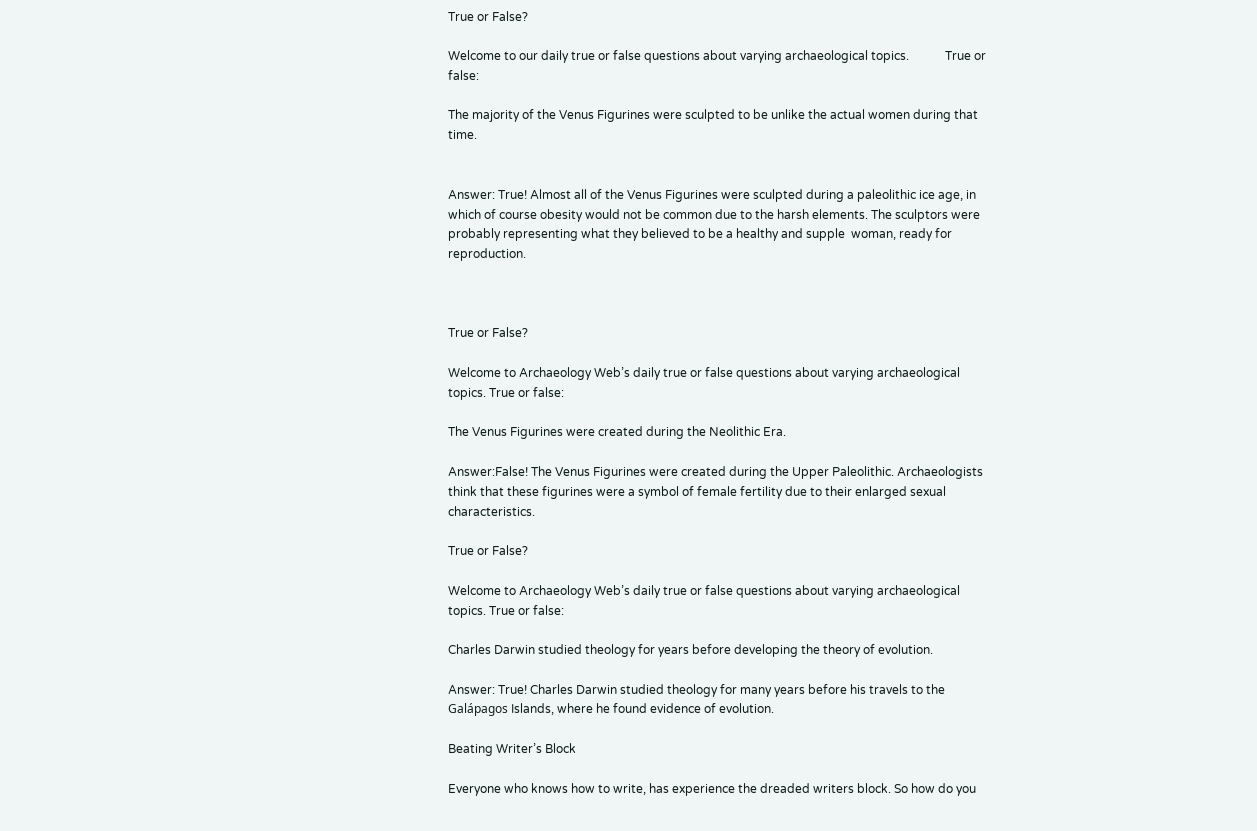True or False?

Welcome to our daily true or false questions about varying archaeological topics.            True or false:

The majority of the Venus Figurines were sculpted to be unlike the actual women during that time.


Answer: True! Almost all of the Venus Figurines were sculpted during a paleolithic ice age, in which of course obesity would not be common due to the harsh elements. The sculptors were probably representing what they believed to be a healthy and supple  woman, ready for reproduction.



True or False?

Welcome to Archaeology Web’s daily true or false questions about varying archaeological topics. True or false:

The Venus Figurines were created during the Neolithic Era.

Answer:False! The Venus Figurines were created during the Upper Paleolithic. Archaeologists think that these figurines were a symbol of female fertility due to their enlarged sexual characteristics.

True or False?

Welcome to Archaeology Web’s daily true or false questions about varying archaeological topics. True or false:

Charles Darwin studied theology for years before developing the theory of evolution.

Answer: True! Charles Darwin studied theology for many years before his travels to the Galápagos Islands, where he found evidence of evolution.

Beating Writer’s Block

Everyone who knows how to write, has experience the dreaded writers block. So how do you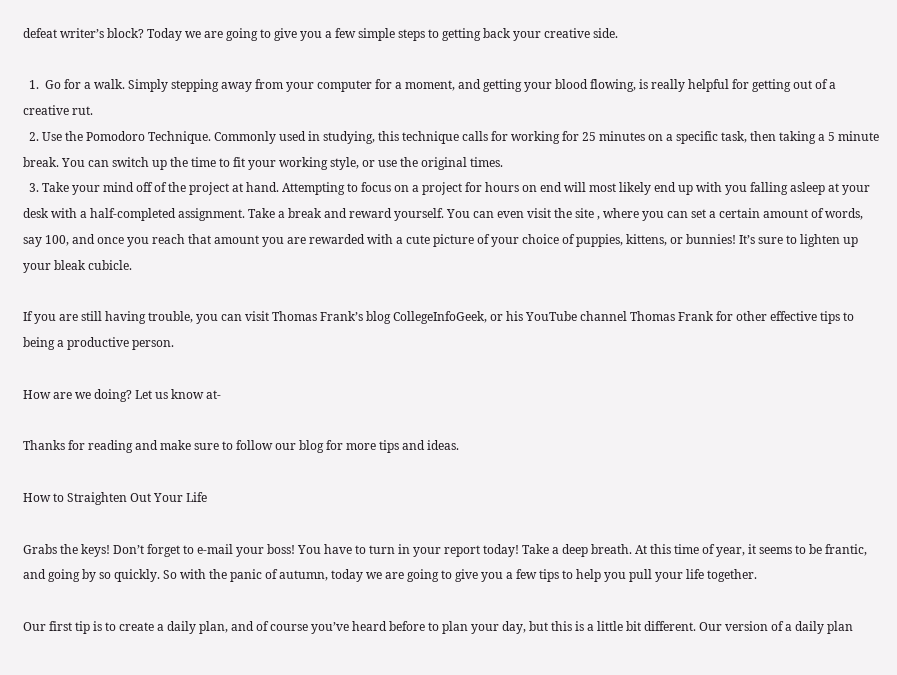defeat writer’s block? Today we are going to give you a few simple steps to getting back your creative side.

  1.  Go for a walk. Simply stepping away from your computer for a moment, and getting your blood flowing, is really helpful for getting out of a creative rut.
  2. Use the Pomodoro Technique. Commonly used in studying, this technique calls for working for 25 minutes on a specific task, then taking a 5 minute break. You can switch up the time to fit your working style, or use the original times.
  3. Take your mind off of the project at hand. Attempting to focus on a project for hours on end will most likely end up with you falling asleep at your desk with a half-completed assignment. Take a break and reward yourself. You can even visit the site , where you can set a certain amount of words, say 100, and once you reach that amount you are rewarded with a cute picture of your choice of puppies, kittens, or bunnies! It’s sure to lighten up your bleak cubicle.

If you are still having trouble, you can visit Thomas Frank’s blog CollegeInfoGeek, or his YouTube channel Thomas Frank for other effective tips to being a productive person.

How are we doing? Let us know at-

Thanks for reading and make sure to follow our blog for more tips and ideas.

How to Straighten Out Your Life

Grabs the keys! Don’t forget to e-mail your boss! You have to turn in your report today! Take a deep breath. At this time of year, it seems to be frantic, and going by so quickly. So with the panic of autumn, today we are going to give you a few tips to help you pull your life together.

Our first tip is to create a daily plan, and of course you’ve heard before to plan your day, but this is a little bit different. Our version of a daily plan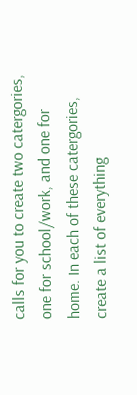calls for you to create two catergories, one for school/work, and one for home. In each of these catergories, create a list of everything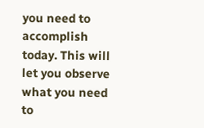you need to accomplish today. This will let you observe what you need to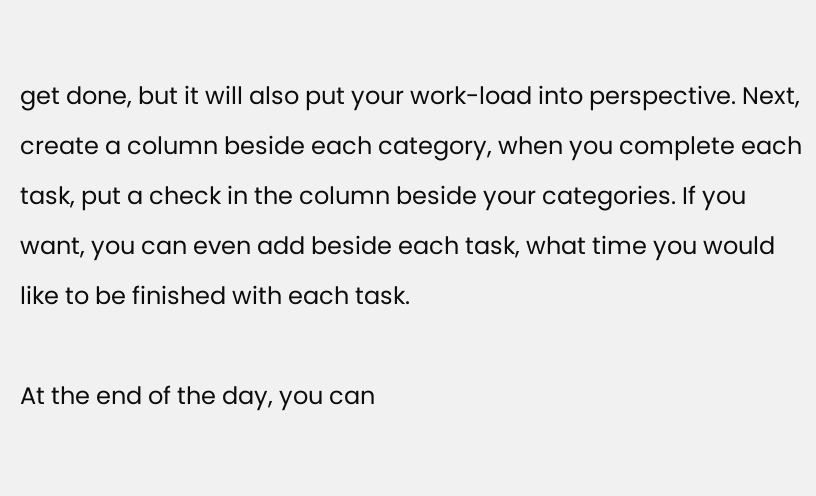get done, but it will also put your work-load into perspective. Next, create a column beside each category, when you complete each task, put a check in the column beside your categories. If you want, you can even add beside each task, what time you would like to be finished with each task.

At the end of the day, you can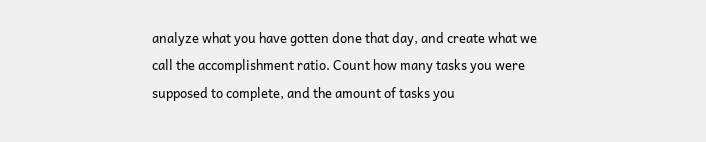analyze what you have gotten done that day, and create what we call the accomplishment ratio. Count how many tasks you were supposed to complete, and the amount of tasks you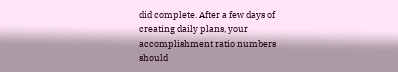did complete. After a few days of creating daily plans, your accomplishment ratio numbers should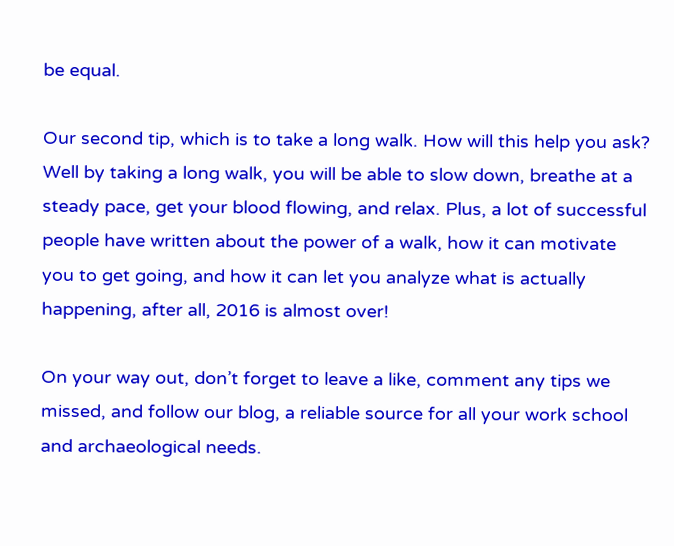be equal.

Our second tip, which is to take a long walk. How will this help you ask? Well by taking a long walk, you will be able to slow down, breathe at a steady pace, get your blood flowing, and relax. Plus, a lot of successful people have written about the power of a walk, how it can motivate you to get going, and how it can let you analyze what is actually happening, after all, 2016 is almost over!

On your way out, don’t forget to leave a like, comment any tips we missed, and follow our blog, a reliable source for all your work school and archaeological needs.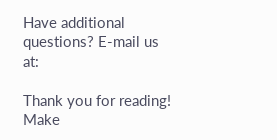Have additional questions? E-mail us at:

Thank you for reading! Make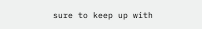sure to keep up with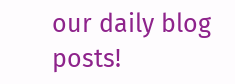our daily blog posts!